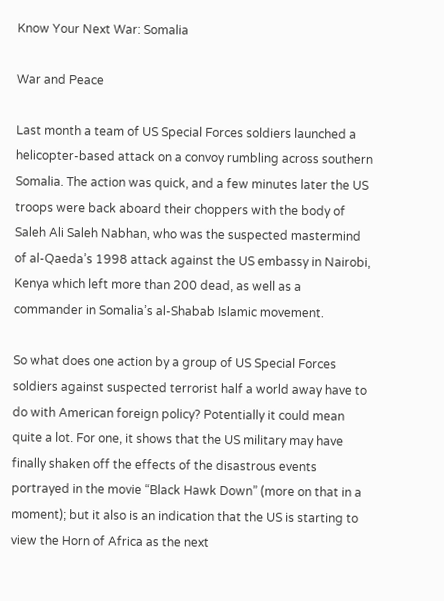Know Your Next War: Somalia

War and Peace

Last month a team of US Special Forces soldiers launched a helicopter-based attack on a convoy rumbling across southern Somalia. The action was quick, and a few minutes later the US troops were back aboard their choppers with the body of Saleh Ali Saleh Nabhan, who was the suspected mastermind of al-Qaeda’s 1998 attack against the US embassy in Nairobi, Kenya which left more than 200 dead, as well as a commander in Somalia’s al-Shabab Islamic movement.

So what does one action by a group of US Special Forces soldiers against suspected terrorist half a world away have to do with American foreign policy? Potentially it could mean quite a lot. For one, it shows that the US military may have finally shaken off the effects of the disastrous events portrayed in the movie “Black Hawk Down” (more on that in a moment); but it also is an indication that the US is starting to view the Horn of Africa as the next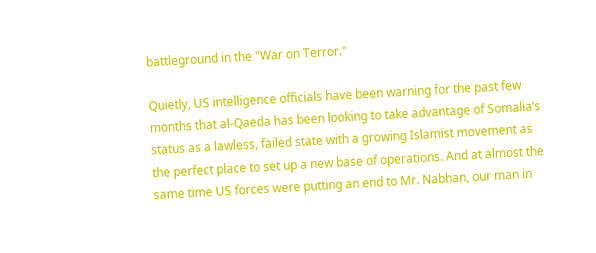battleground in the "War on Terror."

Quietly, US intelligence officials have been warning for the past few months that al-Qaeda has been looking to take advantage of Somalia’s status as a lawless, failed state with a growing Islamist movement as the perfect place to set up a new base of operations. And at almost the same time US forces were putting an end to Mr. Nabhan, our man in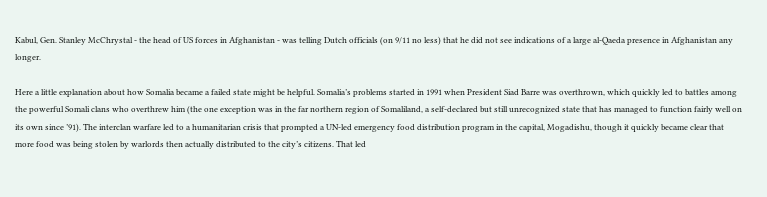Kabul, Gen. Stanley McChrystal - the head of US forces in Afghanistan - was telling Dutch officials (on 9/11 no less) that he did not see indications of a large al-Qaeda presence in Afghanistan any longer.

Here a little explanation about how Somalia became a failed state might be helpful. Somalia’s problems started in 1991 when President Siad Barre was overthrown, which quickly led to battles among the powerful Somali clans who overthrew him (the one exception was in the far northern region of Somaliland, a self-declared but still unrecognized state that has managed to function fairly well on its own since ’91). The interclan warfare led to a humanitarian crisis that prompted a UN-led emergency food distribution program in the capital, Mogadishu, though it quickly became clear that more food was being stolen by warlords then actually distributed to the city’s citizens. That led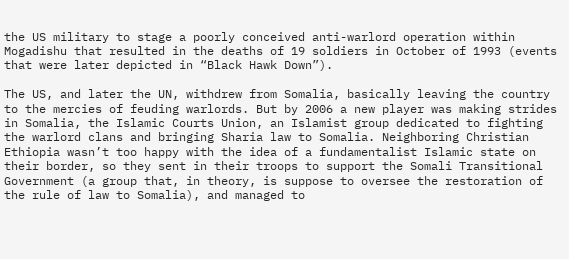the US military to stage a poorly conceived anti-warlord operation within Mogadishu that resulted in the deaths of 19 soldiers in October of 1993 (events that were later depicted in “Black Hawk Down”).

The US, and later the UN, withdrew from Somalia, basically leaving the country to the mercies of feuding warlords. But by 2006 a new player was making strides in Somalia, the Islamic Courts Union, an Islamist group dedicated to fighting the warlord clans and bringing Sharia law to Somalia. Neighboring Christian Ethiopia wasn’t too happy with the idea of a fundamentalist Islamic state on their border, so they sent in their troops to support the Somali Transitional Government (a group that, in theory, is suppose to oversee the restoration of the rule of law to Somalia), and managed to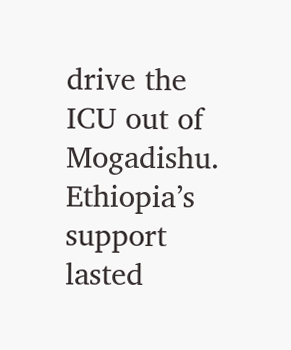drive the ICU out of Mogadishu. Ethiopia’s support lasted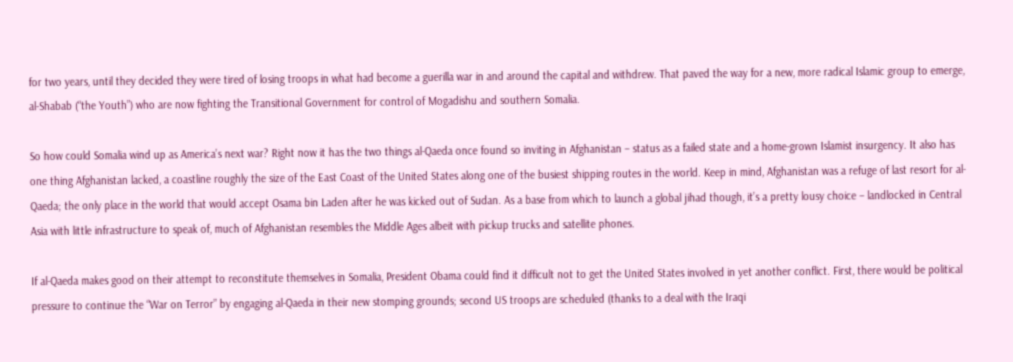for two years, until they decided they were tired of losing troops in what had become a guerilla war in and around the capital and withdrew. That paved the way for a new, more radical Islamic group to emerge, al-Shabab (“the Youth”) who are now fighting the Transitional Government for control of Mogadishu and southern Somalia.

So how could Somalia wind up as America’s next war? Right now it has the two things al-Qaeda once found so inviting in Afghanistan – status as a failed state and a home-grown Islamist insurgency. It also has one thing Afghanistan lacked, a coastline roughly the size of the East Coast of the United States along one of the busiest shipping routes in the world. Keep in mind, Afghanistan was a refuge of last resort for al-Qaeda; the only place in the world that would accept Osama bin Laden after he was kicked out of Sudan. As a base from which to launch a global jihad though, it’s a pretty lousy choice – landlocked in Central Asia with little infrastructure to speak of, much of Afghanistan resembles the Middle Ages albeit with pickup trucks and satellite phones.

If al-Qaeda makes good on their attempt to reconstitute themselves in Somalia, President Obama could find it difficult not to get the United States involved in yet another conflict. First, there would be political pressure to continue the “War on Terror” by engaging al-Qaeda in their new stomping grounds; second US troops are scheduled (thanks to a deal with the Iraqi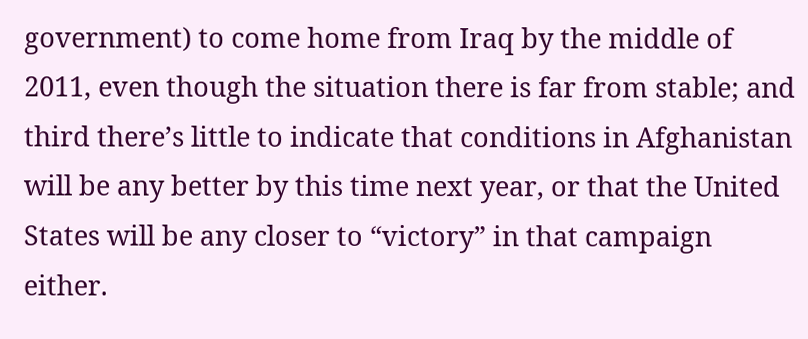government) to come home from Iraq by the middle of 2011, even though the situation there is far from stable; and third there’s little to indicate that conditions in Afghanistan will be any better by this time next year, or that the United States will be any closer to “victory” in that campaign either.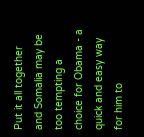Put it all together and Somalia may be too tempting a choice for Obama - a quick and easy way for him to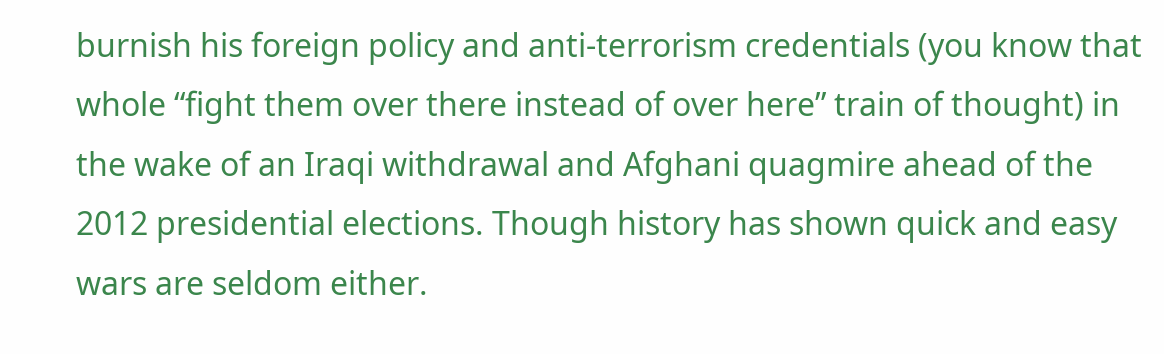burnish his foreign policy and anti-terrorism credentials (you know that whole “fight them over there instead of over here” train of thought) in the wake of an Iraqi withdrawal and Afghani quagmire ahead of the 2012 presidential elections. Though history has shown quick and easy wars are seldom either.